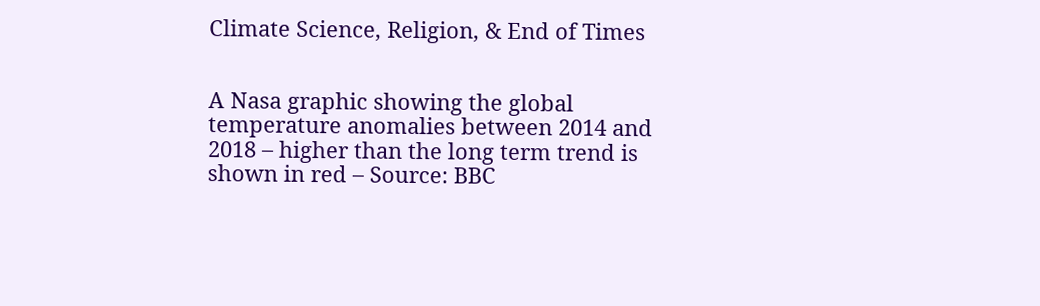Climate Science, Religion, & End of Times


A Nasa graphic showing the global temperature anomalies between 2014 and 2018 – higher than the long term trend is shown in red – Source: BBC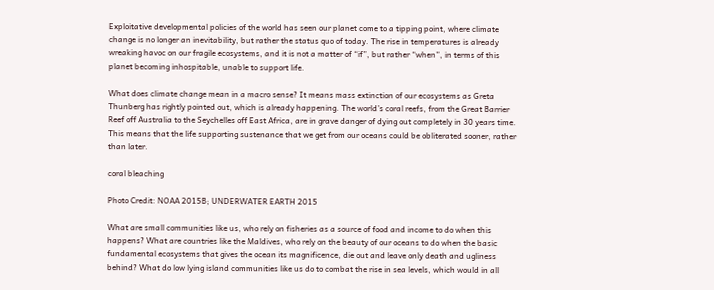Exploitative developmental policies of the world has seen our planet come to a tipping point, where climate change is no longer an inevitability, but rather the status quo of today. The rise in temperatures is already wreaking havoc on our fragile ecosystems, and it is not a matter of “if”, but rather “when”, in terms of this planet becoming inhospitable, unable to support life.

What does climate change mean in a macro sense? It means mass extinction of our ecosystems as Greta Thunberg has rightly pointed out, which is already happening. The world’s coral reefs, from the Great Barrier Reef off Australia to the Seychelles off East Africa, are in grave danger of dying out completely in 30 years time. This means that the life supporting sustenance that we get from our oceans could be obliterated sooner, rather than later.

coral bleaching

Photo Credit: NOAA 2015B; UNDERWATER EARTH 2015

What are small communities like us, who rely on fisheries as a source of food and income to do when this happens? What are countries like the Maldives, who rely on the beauty of our oceans to do when the basic fundamental ecosystems that gives the ocean its magnificence, die out and leave only death and ugliness behind? What do low lying island communities like us do to combat the rise in sea levels, which would in all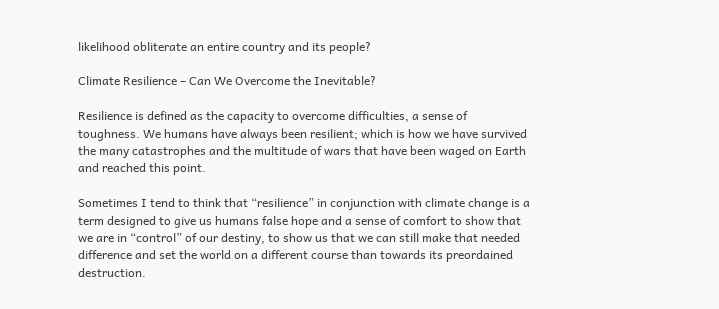likelihood obliterate an entire country and its people?

Climate Resilience – Can We Overcome the Inevitable?

Resilience is defined as the capacity to overcome difficulties, a sense of toughness. We humans have always been resilient; which is how we have survived the many catastrophes and the multitude of wars that have been waged on Earth and reached this point.

Sometimes I tend to think that “resilience” in conjunction with climate change is a term designed to give us humans false hope and a sense of comfort to show that we are in “control” of our destiny, to show us that we can still make that needed difference and set the world on a different course than towards its preordained destruction.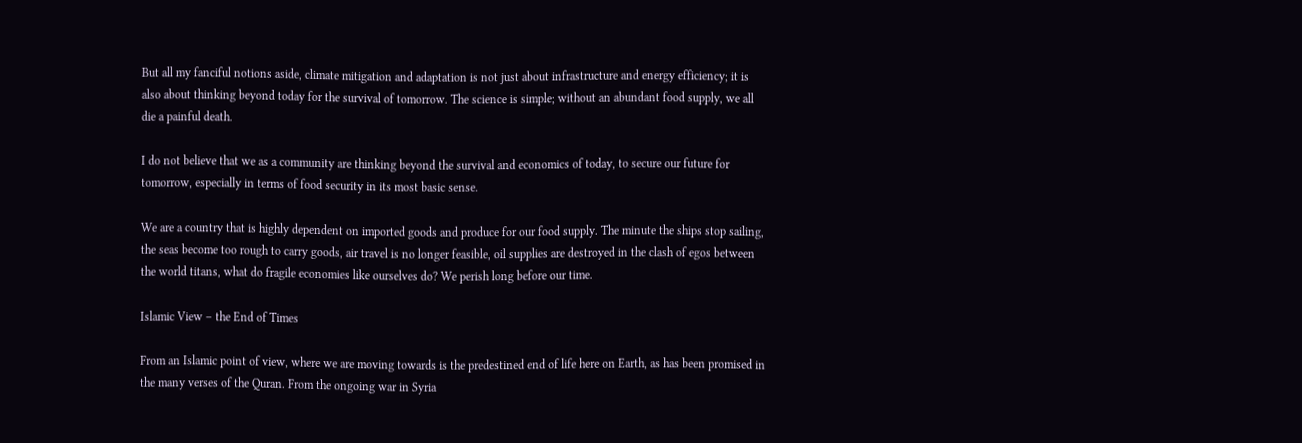But all my fanciful notions aside, climate mitigation and adaptation is not just about infrastructure and energy efficiency; it is also about thinking beyond today for the survival of tomorrow. The science is simple; without an abundant food supply, we all die a painful death.

I do not believe that we as a community are thinking beyond the survival and economics of today, to secure our future for tomorrow, especially in terms of food security in its most basic sense.

We are a country that is highly dependent on imported goods and produce for our food supply. The minute the ships stop sailing, the seas become too rough to carry goods, air travel is no longer feasible, oil supplies are destroyed in the clash of egos between the world titans, what do fragile economies like ourselves do? We perish long before our time.

Islamic View – the End of Times

From an Islamic point of view, where we are moving towards is the predestined end of life here on Earth, as has been promised in the many verses of the Quran. From the ongoing war in Syria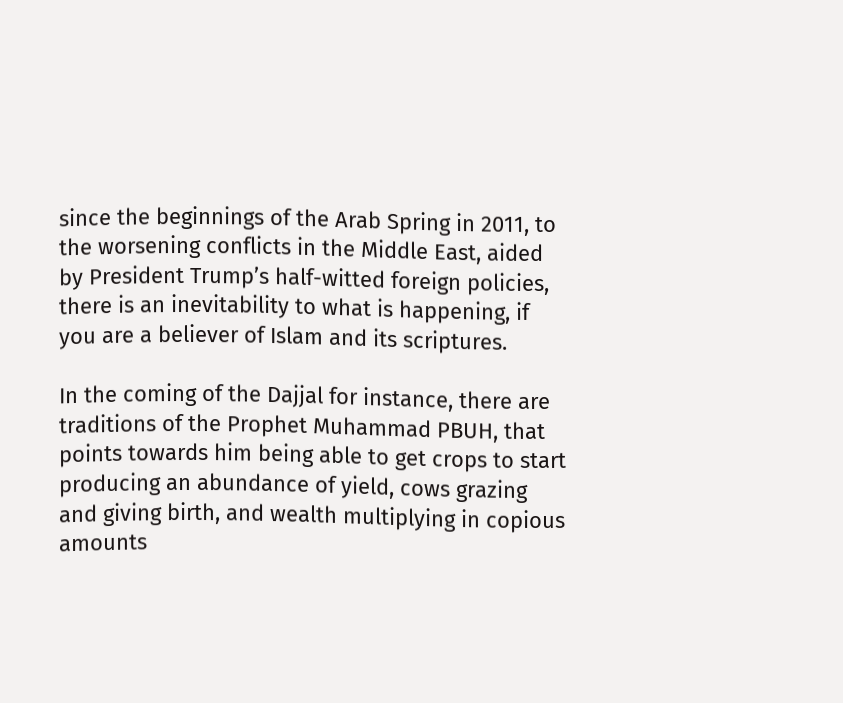since the beginnings of the Arab Spring in 2011, to the worsening conflicts in the Middle East, aided by President Trump’s half-witted foreign policies, there is an inevitability to what is happening, if you are a believer of Islam and its scriptures.

In the coming of the Dajjal for instance, there are traditions of the Prophet Muhammad PBUH, that points towards him being able to get crops to start producing an abundance of yield, cows grazing and giving birth, and wealth multiplying in copious amounts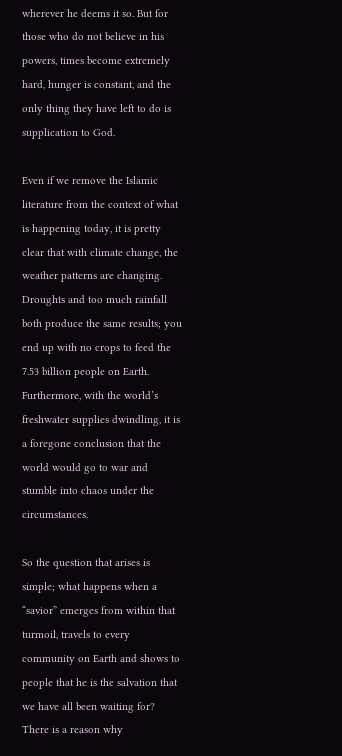wherever he deems it so. But for those who do not believe in his powers, times become extremely hard, hunger is constant, and the only thing they have left to do is supplication to God.

Even if we remove the Islamic literature from the context of what is happening today, it is pretty clear that with climate change, the weather patterns are changing. Droughts and too much rainfall both produce the same results; you end up with no crops to feed the 7.53 billion people on Earth. Furthermore, with the world’s freshwater supplies dwindling, it is a foregone conclusion that the world would go to war and stumble into chaos under the circumstances.

So the question that arises is simple; what happens when a “savior” emerges from within that turmoil, travels to every community on Earth and shows to people that he is the salvation that we have all been waiting for? There is a reason why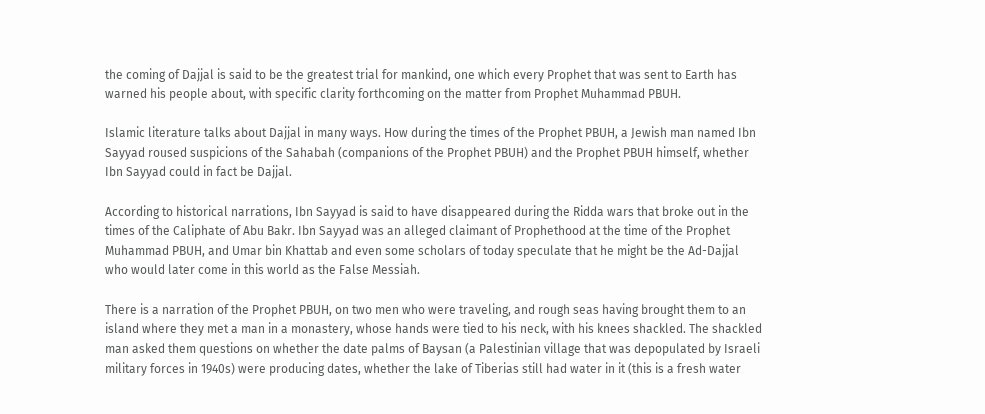the coming of Dajjal is said to be the greatest trial for mankind, one which every Prophet that was sent to Earth has warned his people about, with specific clarity forthcoming on the matter from Prophet Muhammad PBUH.

Islamic literature talks about Dajjal in many ways. How during the times of the Prophet PBUH, a Jewish man named Ibn Sayyad roused suspicions of the Sahabah (companions of the Prophet PBUH) and the Prophet PBUH himself, whether Ibn Sayyad could in fact be Dajjal.

According to historical narrations, Ibn Sayyad is said to have disappeared during the Ridda wars that broke out in the times of the Caliphate of Abu Bakr. Ibn Sayyad was an alleged claimant of Prophethood at the time of the Prophet Muhammad PBUH, and Umar bin Khattab and even some scholars of today speculate that he might be the Ad-Dajjal who would later come in this world as the False Messiah.

There is a narration of the Prophet PBUH, on two men who were traveling, and rough seas having brought them to an island where they met a man in a monastery, whose hands were tied to his neck, with his knees shackled. The shackled man asked them questions on whether the date palms of Baysan (a Palestinian village that was depopulated by Israeli military forces in 1940s) were producing dates, whether the lake of Tiberias still had water in it (this is a fresh water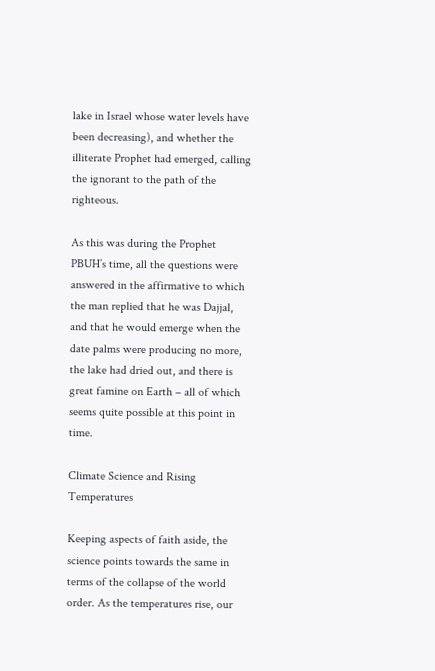lake in Israel whose water levels have been decreasing), and whether the illiterate Prophet had emerged, calling the ignorant to the path of the righteous.

As this was during the Prophet PBUH’s time, all the questions were answered in the affirmative to which the man replied that he was Dajjal, and that he would emerge when the date palms were producing no more, the lake had dried out, and there is great famine on Earth – all of which seems quite possible at this point in time.

Climate Science and Rising Temperatures

Keeping aspects of faith aside, the science points towards the same in terms of the collapse of the world order. As the temperatures rise, our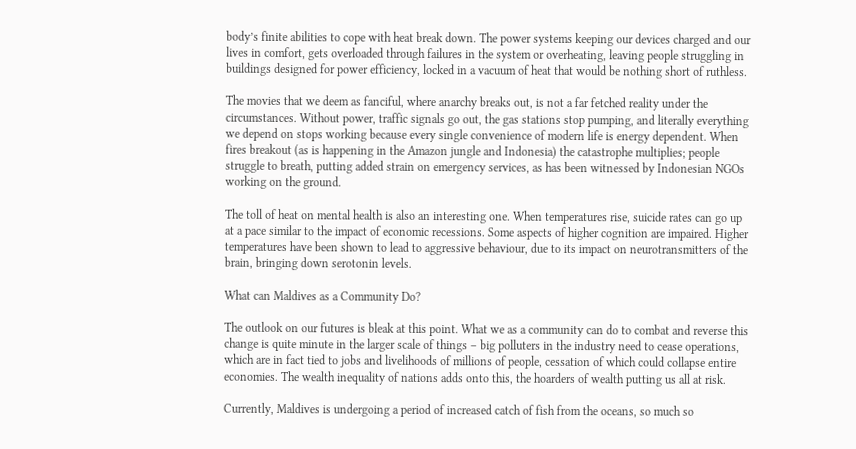body’s finite abilities to cope with heat break down. The power systems keeping our devices charged and our lives in comfort, gets overloaded through failures in the system or overheating, leaving people struggling in buildings designed for power efficiency, locked in a vacuum of heat that would be nothing short of ruthless.

The movies that we deem as fanciful, where anarchy breaks out, is not a far fetched reality under the circumstances. Without power, traffic signals go out, the gas stations stop pumping, and literally everything we depend on stops working because every single convenience of modern life is energy dependent. When fires breakout (as is happening in the Amazon jungle and Indonesia) the catastrophe multiplies; people struggle to breath, putting added strain on emergency services, as has been witnessed by Indonesian NGOs working on the ground.

The toll of heat on mental health is also an interesting one. When temperatures rise, suicide rates can go up at a pace similar to the impact of economic recessions. Some aspects of higher cognition are impaired. Higher temperatures have been shown to lead to aggressive behaviour, due to its impact on neurotransmitters of the brain, bringing down serotonin levels.

What can Maldives as a Community Do?

The outlook on our futures is bleak at this point. What we as a community can do to combat and reverse this change is quite minute in the larger scale of things – big polluters in the industry need to cease operations, which are in fact tied to jobs and livelihoods of millions of people, cessation of which could collapse entire economies. The wealth inequality of nations adds onto this, the hoarders of wealth putting us all at risk.

Currently, Maldives is undergoing a period of increased catch of fish from the oceans, so much so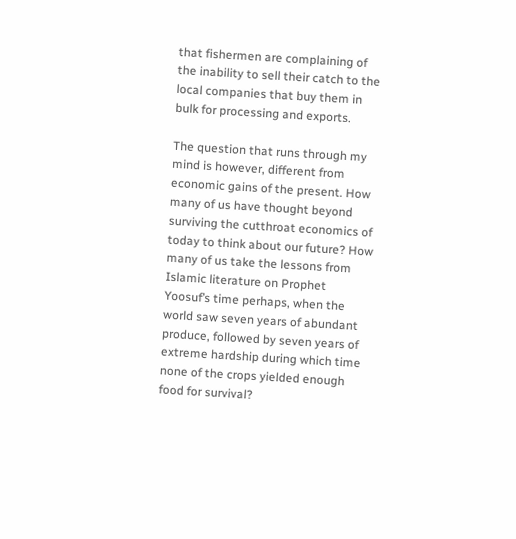that fishermen are complaining of the inability to sell their catch to the local companies that buy them in bulk for processing and exports.

The question that runs through my mind is however, different from economic gains of the present. How many of us have thought beyond surviving the cutthroat economics of today to think about our future? How many of us take the lessons from Islamic literature on Prophet Yoosuf’s time perhaps, when the world saw seven years of abundant produce, followed by seven years of extreme hardship during which time none of the crops yielded enough food for survival?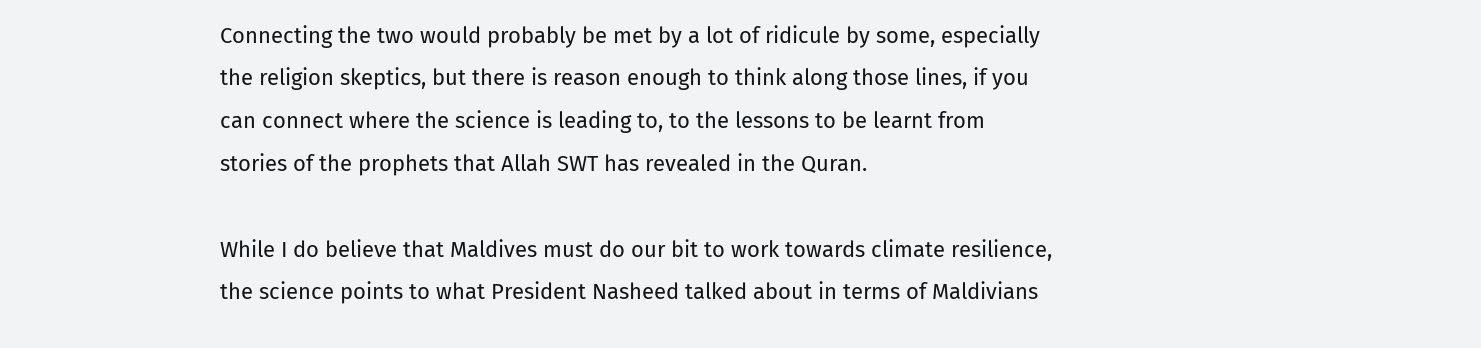Connecting the two would probably be met by a lot of ridicule by some, especially the religion skeptics, but there is reason enough to think along those lines, if you can connect where the science is leading to, to the lessons to be learnt from stories of the prophets that Allah SWT has revealed in the Quran.

While I do believe that Maldives must do our bit to work towards climate resilience, the science points to what President Nasheed talked about in terms of Maldivians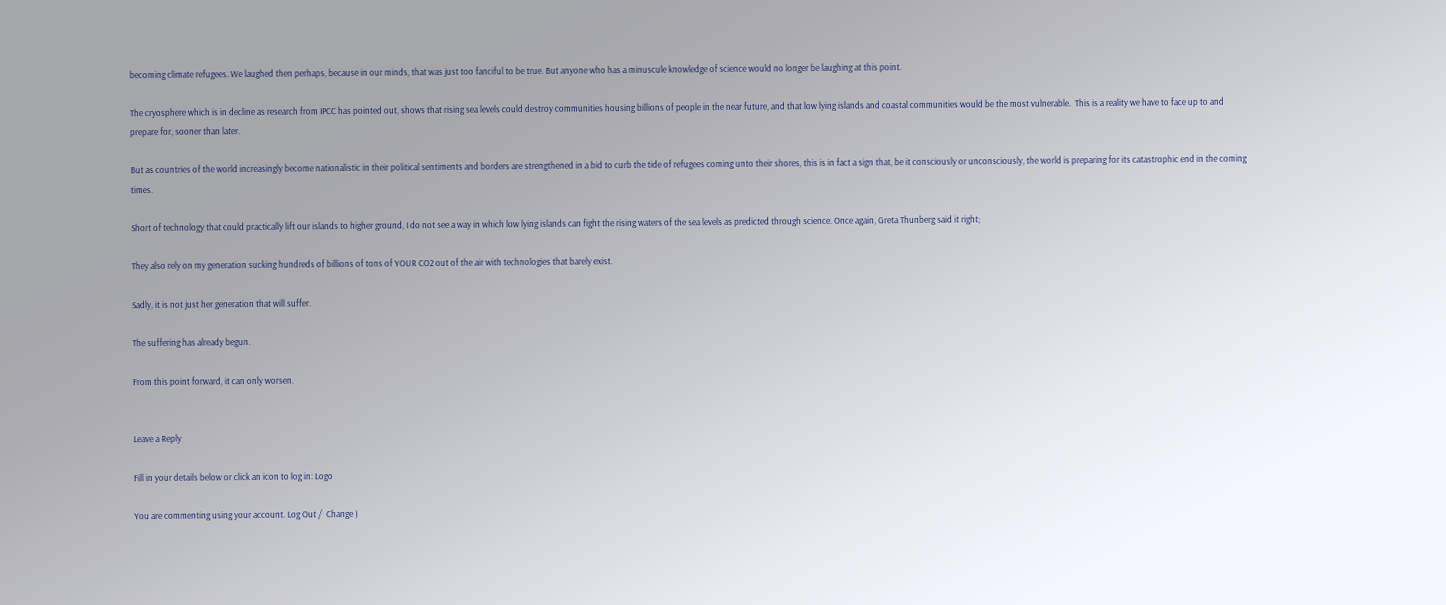becoming climate refugees. We laughed then perhaps, because in our minds, that was just too fanciful to be true. But anyone who has a minuscule knowledge of science would no longer be laughing at this point.

The cryosphere which is in decline as research from IPCC has pointed out, shows that rising sea levels could destroy communities housing billions of people in the near future, and that low lying islands and coastal communities would be the most vulnerable.  This is a reality we have to face up to and prepare for, sooner than later.

But as countries of the world increasingly become nationalistic in their political sentiments and borders are strengthened in a bid to curb the tide of refugees coming unto their shores, this is in fact a sign that, be it consciously or unconsciously, the world is preparing for its catastrophic end in the coming times.

Short of technology that could practically lift our islands to higher ground, I do not see a way in which low lying islands can fight the rising waters of the sea levels as predicted through science. Once again, Greta Thunberg said it right;

They also rely on my generation sucking hundreds of billions of tons of YOUR CO2 out of the air with technologies that barely exist.

Sadly, it is not just her generation that will suffer.

The suffering has already begun.

From this point forward, it can only worsen.


Leave a Reply

Fill in your details below or click an icon to log in: Logo

You are commenting using your account. Log Out /  Change )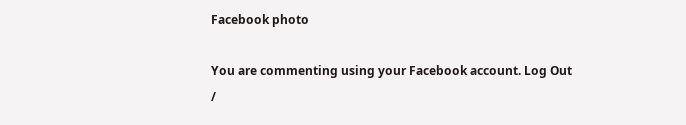Facebook photo

You are commenting using your Facebook account. Log Out /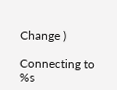Change )

Connecting to %s